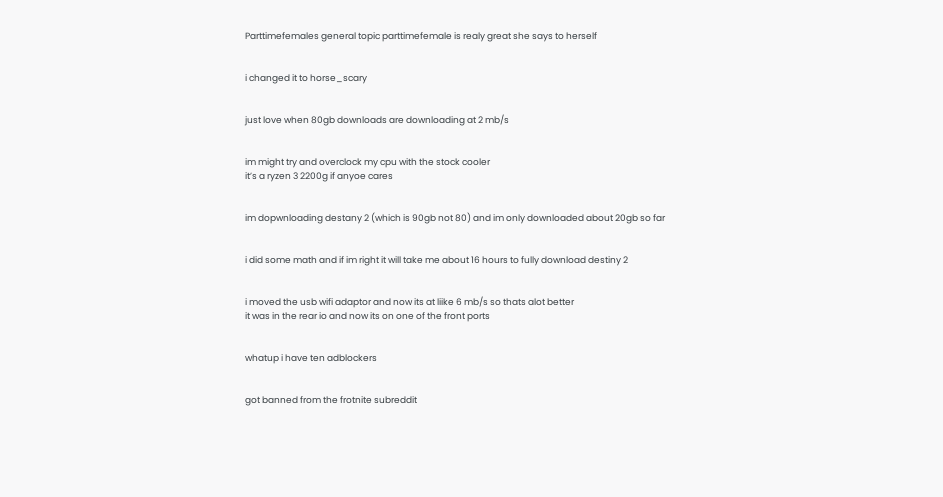Parttimefemales general topic parttimefemale is realy great she says to herself


i changed it to horse_scary


just love when 80gb downloads are downloading at 2 mb/s


im might try and overclock my cpu with the stock cooler
it’s a ryzen 3 2200g if anyoe cares


im dopwnloading destany 2 (which is 90gb not 80) and im only downloaded about 20gb so far


i did some math and if im right it will take me about 16 hours to fully download destiny 2


i moved the usb wifi adaptor and now its at liike 6 mb/s so thats alot better
it was in the rear io and now its on one of the front ports


whatup i have ten adblockers


got banned from the frotnite subreddit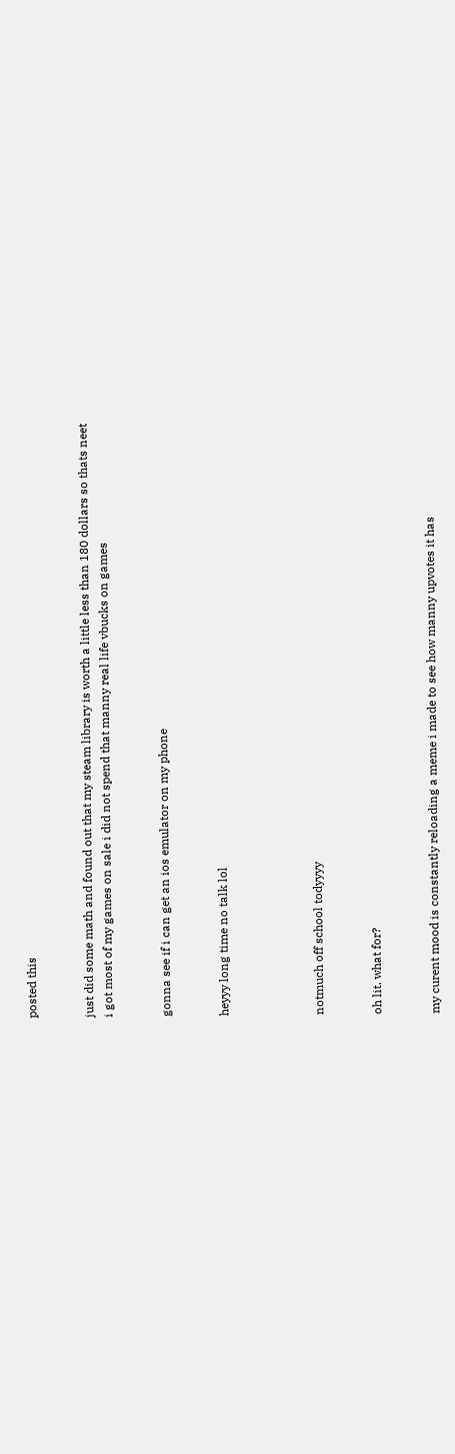posted this


just did some math and found out that my steam library is worth a little less than 180 dollars so thats neet
i got most of my games on sale i did not spend that manny real life vbucks on games


gonna see if i can get an ios emulator on my phone


heyyy long time no talk lol




notmuch off school todyyyy


oh lit. what for?


my curent mood is constantly reloading a meme i made to see how manny upvotes it has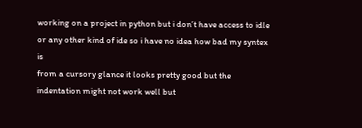working on a project in python but i don’t have access to idle or any other kind of ide so i have no idea how bad my syntex is
from a cursory glance it looks pretty good but the indentation might not work well but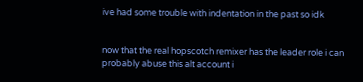ive had some trouble with indentation in the past so idk


now that the real hopscotch remixer has the leader role i can probably abuse this alt account i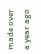made over a year ago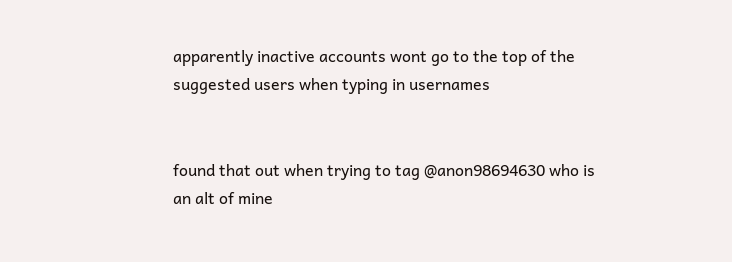apparently inactive accounts wont go to the top of the suggested users when typing in usernames


found that out when trying to tag @anon98694630 who is an alt of mine